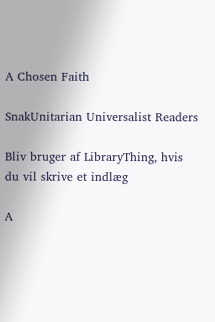A Chosen Faith

SnakUnitarian Universalist Readers

Bliv bruger af LibraryThing, hvis du vil skrive et indlæg

A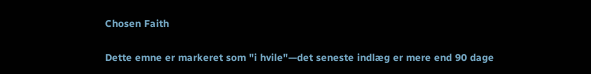Chosen Faith

Dette emne er markeret som "i hvile"—det seneste indlæg er mere end 90 dage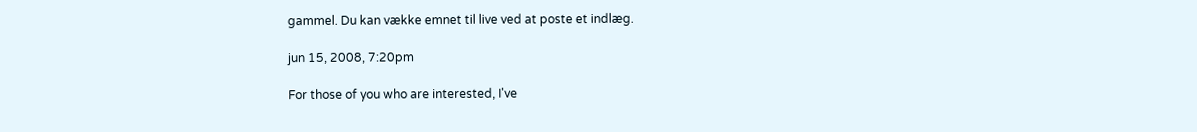gammel. Du kan vække emnet til live ved at poste et indlæg.

jun 15, 2008, 7:20pm

For those of you who are interested, I've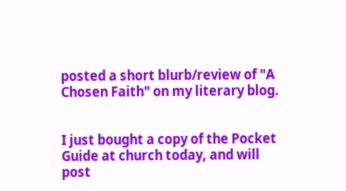posted a short blurb/review of "A Chosen Faith" on my literary blog.


I just bought a copy of the Pocket Guide at church today, and will post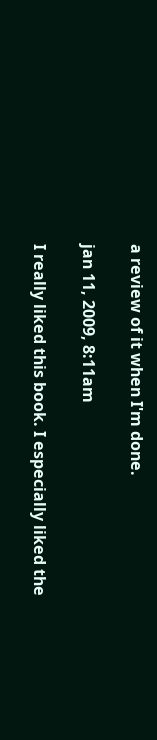a review of it when I'm done.

jan 11, 2009, 8:11am

I really liked this book. I especially liked the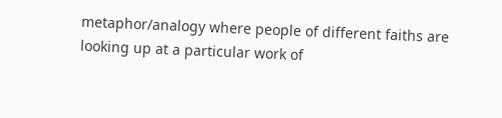metaphor/analogy where people of different faiths are looking up at a particular work of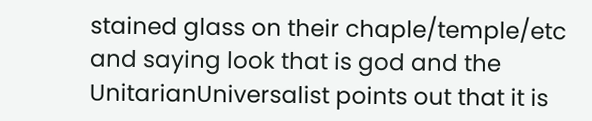stained glass on their chaple/temple/etc and saying look that is god and the UnitarianUniversalist points out that it is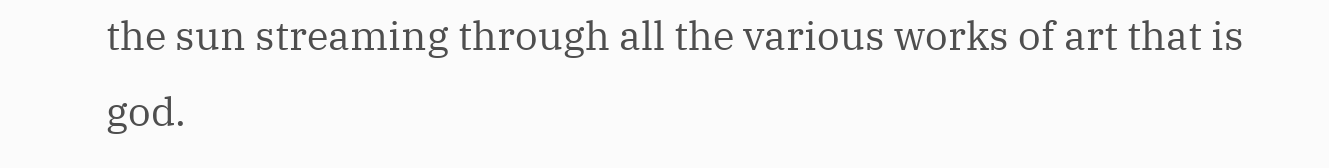the sun streaming through all the various works of art that is god.